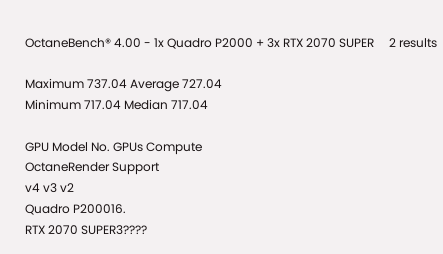OctaneBench® 4.00 - 1x Quadro P2000 + 3x RTX 2070 SUPER     2 results

Maximum 737.04 Average 727.04
Minimum 717.04 Median 717.04

GPU Model No. GPUs Compute
OctaneRender Support
v4 v3 v2
Quadro P200016.
RTX 2070 SUPER3????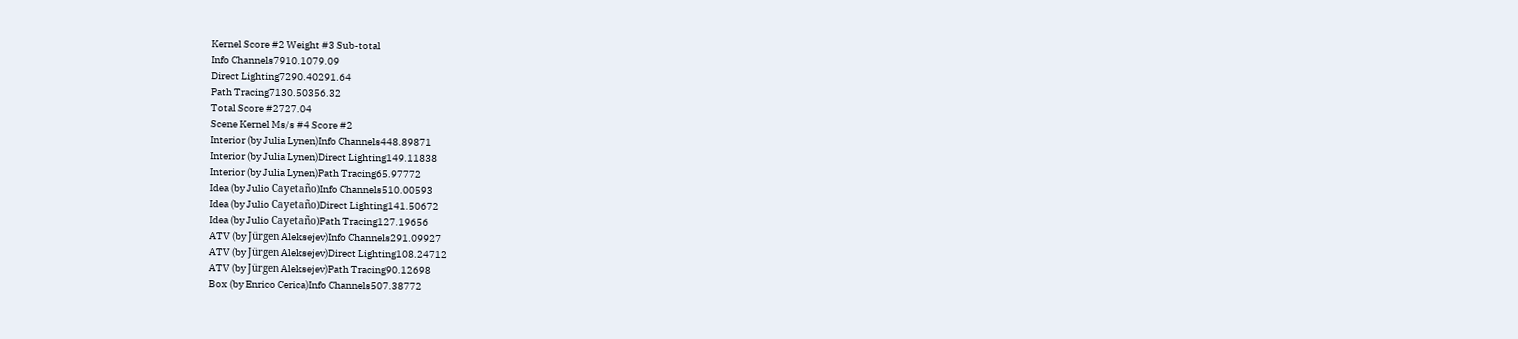Kernel Score #2 Weight #3 Sub-total
Info Channels7910.1079.09
Direct Lighting7290.40291.64
Path Tracing7130.50356.32
Total Score #2727.04
Scene Kernel Ms/s #4 Score #2
Interior (by Julia Lynen)Info Channels448.89871
Interior (by Julia Lynen)Direct Lighting149.11838
Interior (by Julia Lynen)Path Tracing65.97772
Idea (by Julio Cayetaño)Info Channels510.00593
Idea (by Julio Cayetaño)Direct Lighting141.50672
Idea (by Julio Cayetaño)Path Tracing127.19656
ATV (by Jürgen Aleksejev)Info Channels291.09927
ATV (by Jürgen Aleksejev)Direct Lighting108.24712
ATV (by Jürgen Aleksejev)Path Tracing90.12698
Box (by Enrico Cerica)Info Channels507.38772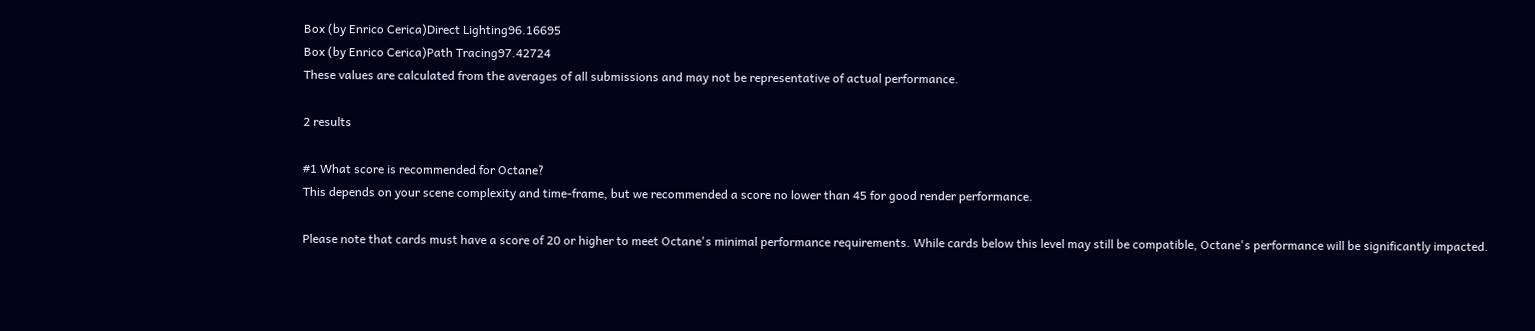Box (by Enrico Cerica)Direct Lighting96.16695
Box (by Enrico Cerica)Path Tracing97.42724
These values are calculated from the averages of all submissions and may not be representative of actual performance.

2 results

#1 What score is recommended for Octane?
This depends on your scene complexity and time-frame, but we recommended a score no lower than 45 for good render performance.

Please note that cards must have a score of 20 or higher to meet Octane's minimal performance requirements. While cards below this level may still be compatible, Octane's performance will be significantly impacted.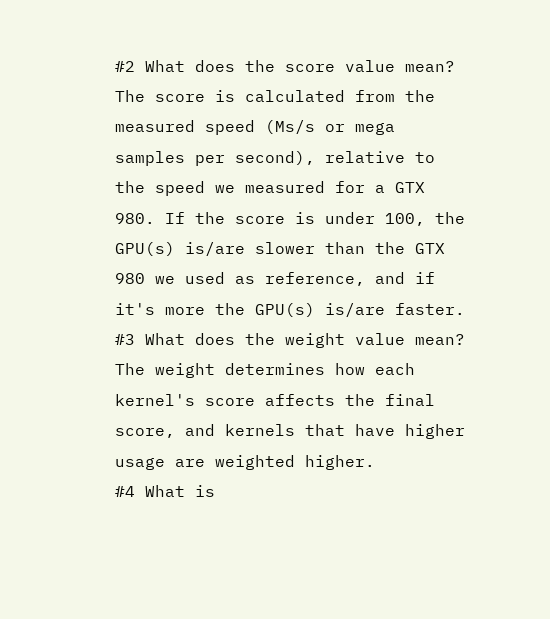#2 What does the score value mean?
The score is calculated from the measured speed (Ms/s or mega samples per second), relative to the speed we measured for a GTX 980. If the score is under 100, the GPU(s) is/are slower than the GTX 980 we used as reference, and if it's more the GPU(s) is/are faster.
#3 What does the weight value mean?
The weight determines how each kernel's score affects the final score, and kernels that have higher usage are weighted higher.
#4 What is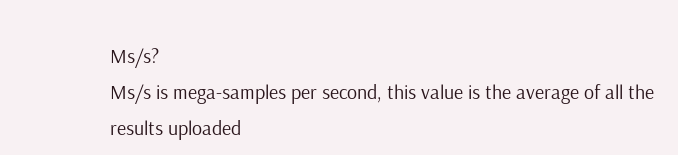Ms/s?
Ms/s is mega-samples per second, this value is the average of all the results uploaded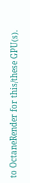to OctaneRender for this/these GPU(s).